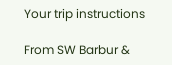Your trip instructions

From SW Barbur &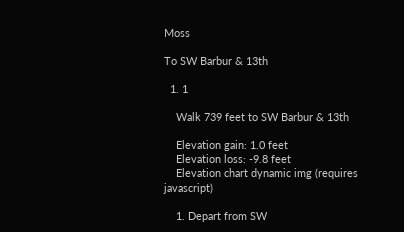Moss

To SW Barbur & 13th

  1. 1

    Walk 739 feet to SW Barbur & 13th

    Elevation gain: 1.0 feet
    Elevation loss: -9.8 feet
    Elevation chart dynamic img (requires javascript)

    1. Depart from SW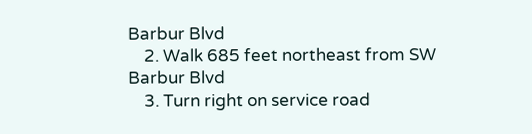Barbur Blvd
    2. Walk 685 feet northeast from SW Barbur Blvd
    3. Turn right on service road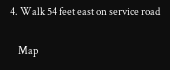4. Walk 54 feet east on service road

    Map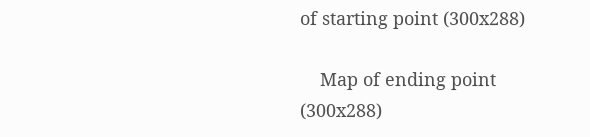of starting point (300x288)

    Map of ending point (300x288)